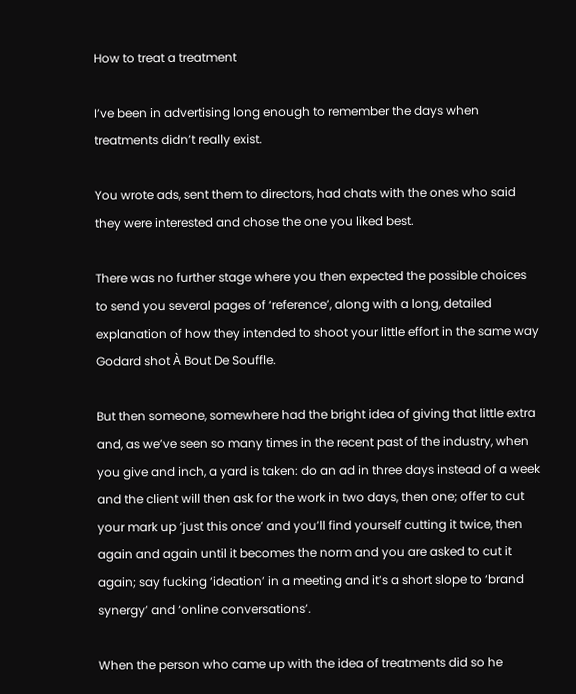How to treat a treatment

I’ve been in advertising long enough to remember the days when treatments didn’t really exist.

You wrote ads, sent them to directors, had chats with the ones who said they were interested and chose the one you liked best.

There was no further stage where you then expected the possible choices to send you several pages of ‘reference’, along with a long, detailed explanation of how they intended to shoot your little effort in the same way Godard shot À Bout De Souffle.

But then someone, somewhere had the bright idea of giving that little extra and, as we’ve seen so many times in the recent past of the industry, when you give and inch, a yard is taken: do an ad in three days instead of a week and the client will then ask for the work in two days, then one; offer to cut your mark up ‘just this once’ and you’ll find yourself cutting it twice, then again and again until it becomes the norm and you are asked to cut it again; say fucking ‘ideation’ in a meeting and it’s a short slope to ‘brand synergy’ and ‘online conversations’.

When the person who came up with the idea of treatments did so he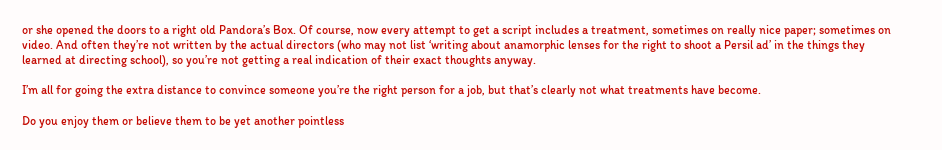or she opened the doors to a right old Pandora’s Box. Of course, now every attempt to get a script includes a treatment, sometimes on really nice paper; sometimes on video. And often they’re not written by the actual directors (who may not list ‘writing about anamorphic lenses for the right to shoot a Persil ad’ in the things they learned at directing school), so you’re not getting a real indication of their exact thoughts anyway.

I’m all for going the extra distance to convince someone you’re the right person for a job, but that’s clearly not what treatments have become.

Do you enjoy them or believe them to be yet another pointless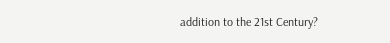addition to the 21st Century?